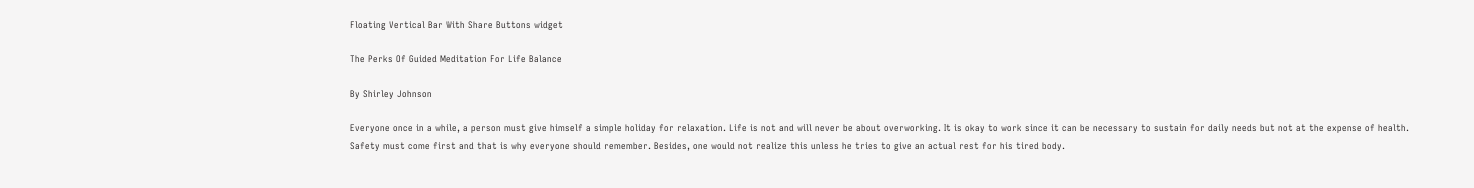Floating Vertical Bar With Share Buttons widget

The Perks Of Guided Meditation For Life Balance

By Shirley Johnson

Everyone once in a while, a person must give himself a simple holiday for relaxation. Life is not and will never be about overworking. It is okay to work since it can be necessary to sustain for daily needs but not at the expense of health. Safety must come first and that is why everyone should remember. Besides, one would not realize this unless he tries to give an actual rest for his tired body.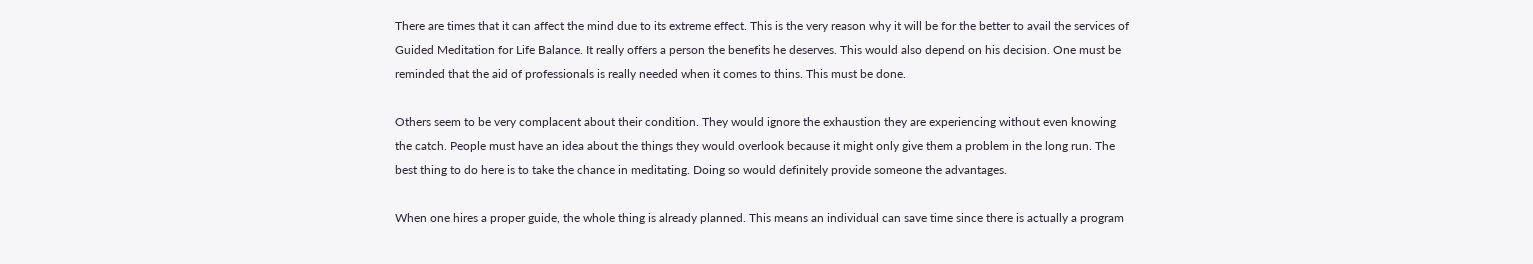There are times that it can affect the mind due to its extreme effect. This is the very reason why it will be for the better to avail the services of Guided Meditation for Life Balance. It really offers a person the benefits he deserves. This would also depend on his decision. One must be reminded that the aid of professionals is really needed when it comes to thins. This must be done.

Others seem to be very complacent about their condition. They would ignore the exhaustion they are experiencing without even knowing the catch. People must have an idea about the things they would overlook because it might only give them a problem in the long run. The best thing to do here is to take the chance in meditating. Doing so would definitely provide someone the advantages.

When one hires a proper guide, the whole thing is already planned. This means an individual can save time since there is actually a program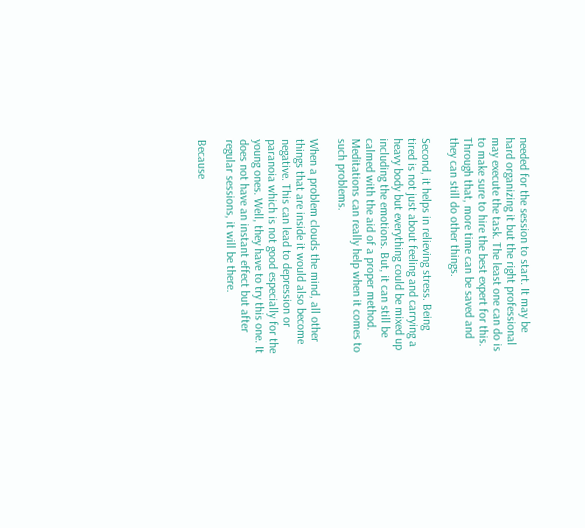needed for the session to start. It may be hard organizing it but the right professional may execute the task. The least one can do is to make sure to hire the best expert for this. Through that, more time can be saved and they can still do other things.

Second, it helps in relieving stress. Being tired is not just about feeling and carrying a heavy body but everything could be mixed up including the emotions. But, it can still be calmed with the aid of a proper method. Meditations can really help when it comes to such problems.

When a problem clouds the mind, all other things that are inside it would also become negative. This can lead to depression or paranoia which is not good especially for the young ones. Well, they have to try this one. It does not have an instant effect but after regular sessions, it will be there.

Because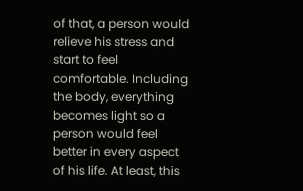of that, a person would relieve his stress and start to feel comfortable. Including the body, everything becomes light so a person would feel better in every aspect of his life. At least, this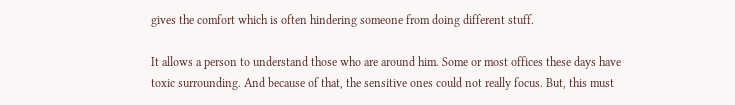gives the comfort which is often hindering someone from doing different stuff.

It allows a person to understand those who are around him. Some or most offices these days have toxic surrounding. And because of that, the sensitive ones could not really focus. But, this must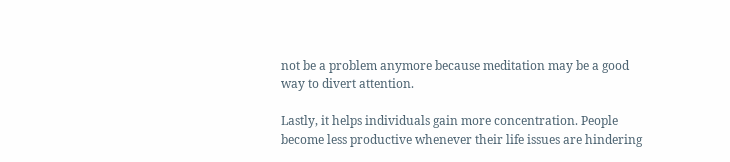not be a problem anymore because meditation may be a good way to divert attention.

Lastly, it helps individuals gain more concentration. People become less productive whenever their life issues are hindering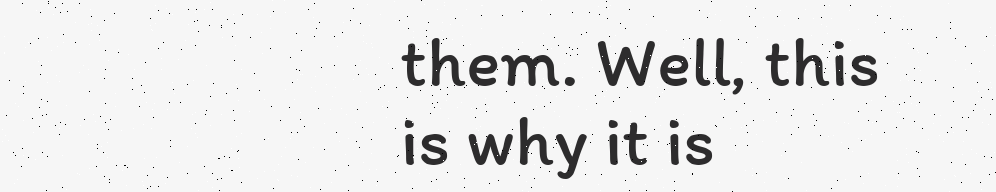them. Well, this is why it is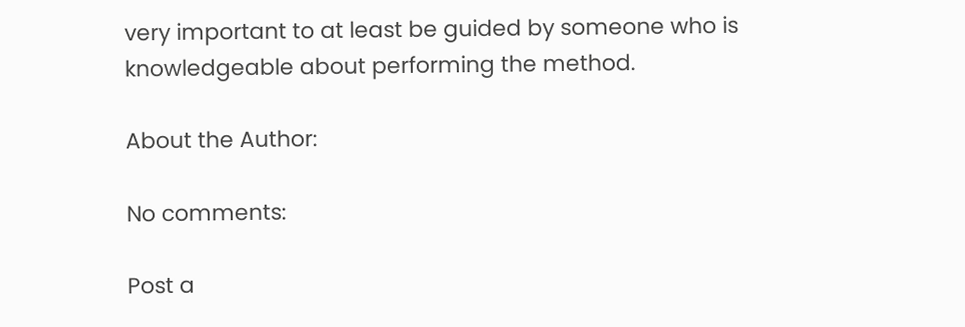very important to at least be guided by someone who is knowledgeable about performing the method.

About the Author:

No comments:

Post a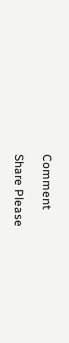Comment

Share Please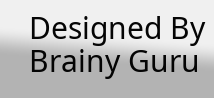Designed By Brainy Guru